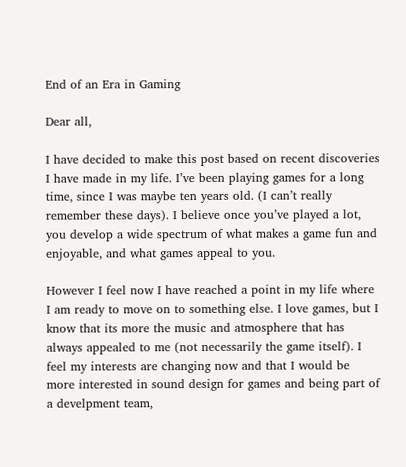End of an Era in Gaming

Dear all,

I have decided to make this post based on recent discoveries I have made in my life. I’ve been playing games for a long time, since I was maybe ten years old. (I can’t really remember these days). I believe once you’ve played a lot, you develop a wide spectrum of what makes a game fun and enjoyable, and what games appeal to you.

However I feel now I have reached a point in my life where I am ready to move on to something else. I love games, but I know that its more the music and atmosphere that has always appealed to me (not necessarily the game itself). I feel my interests are changing now and that I would be more interested in sound design for games and being part of a develpment team,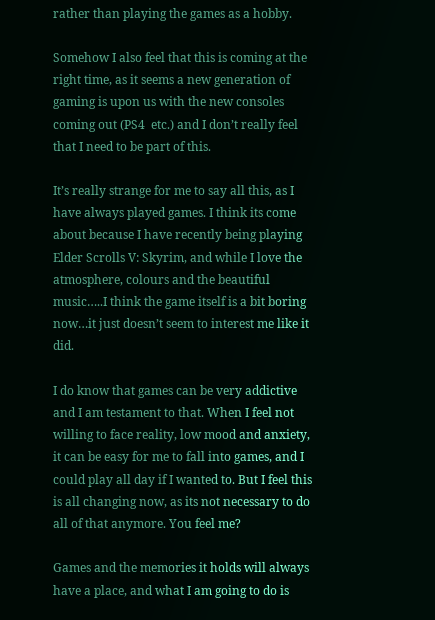rather than playing the games as a hobby.

Somehow I also feel that this is coming at the right time, as it seems a new generation of gaming is upon us with the new consoles coming out (PS4  etc.) and I don’t really feel that I need to be part of this.

It’s really strange for me to say all this, as I have always played games. I think its come about because I have recently being playing Elder Scrolls V: Skyrim, and while I love the atmosphere, colours and the beautiful music…..I think the game itself is a bit boring now…it just doesn’t seem to interest me like it did.

I do know that games can be very addictive and I am testament to that. When I feel not willing to face reality, low mood and anxiety, it can be easy for me to fall into games, and I could play all day if I wanted to. But I feel this is all changing now, as its not necessary to do all of that anymore. You feel me?

Games and the memories it holds will always have a place, and what I am going to do is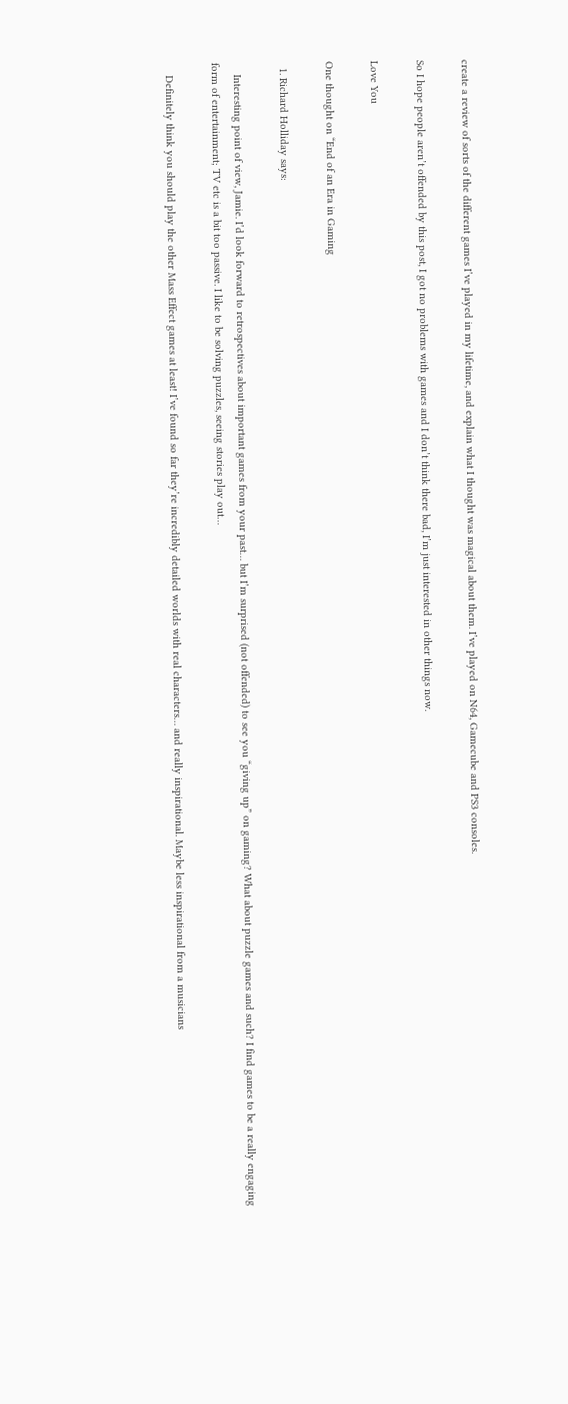create a review of sorts of the different games I’ve played in my lifetime, and explain what I thought was magical about them. I’ve played on N64, Gamecube and PS3 consoles.

So I hope people aren’t offended by this post, I got no problems with games and I don’t think there bad, I’m just interested in other things now.

Love You

One thought on “End of an Era in Gaming

  1. Richard Holliday says:

    Interesting point of view, Jamie. I’d look forward to retrospectives about important games from your past… but I’m surprised (not offended) to see you “giving up” on gaming? What about puzzle games and such? I find games to be a really engaging form of entertainment; TV etc is a bit too passive. I like to be solving puzzles, seeing stories play out…

    Definitely think you should play the other Mass Effect games at least! I’ve found so far they’re incredibly detailed worlds with real characters… and really inspirational. Maybe less inspirational from a musicians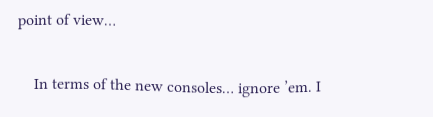point of view…

    In terms of the new consoles… ignore ’em. I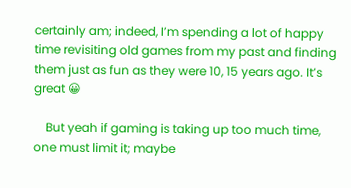certainly am; indeed, I’m spending a lot of happy time revisiting old games from my past and finding them just as fun as they were 10, 15 years ago. It’s great 😀

    But yeah if gaming is taking up too much time, one must limit it; maybe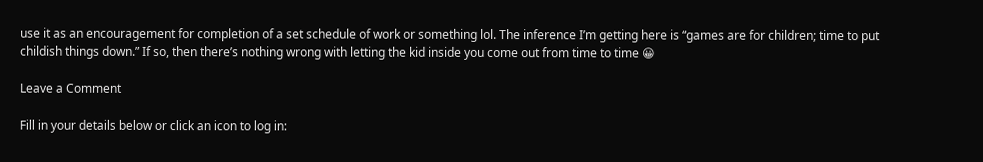use it as an encouragement for completion of a set schedule of work or something lol. The inference I’m getting here is “games are for children; time to put childish things down.” If so, then there’s nothing wrong with letting the kid inside you come out from time to time 😀

Leave a Comment

Fill in your details below or click an icon to log in: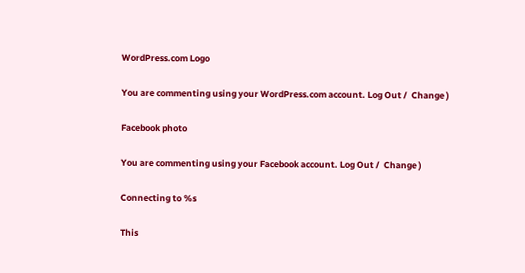WordPress.com Logo

You are commenting using your WordPress.com account. Log Out /  Change )

Facebook photo

You are commenting using your Facebook account. Log Out /  Change )

Connecting to %s

This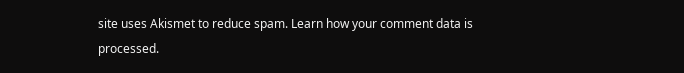site uses Akismet to reduce spam. Learn how your comment data is processed.